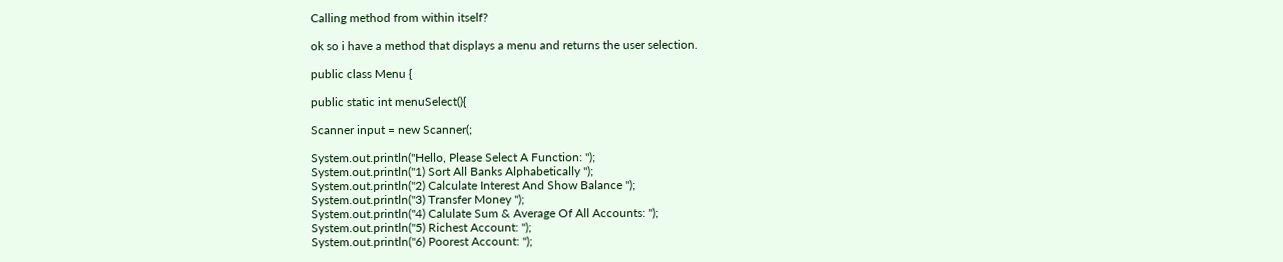Calling method from within itself?

ok so i have a method that displays a menu and returns the user selection.

public class Menu {

public static int menuSelect(){

Scanner input = new Scanner(;

System.out.println("Hello, Please Select A Function: ");
System.out.println("1) Sort All Banks Alphabetically ");
System.out.println("2) Calculate Interest And Show Balance ");
System.out.println("3) Transfer Money ");
System.out.println("4) Calulate Sum & Average Of All Accounts: ");
System.out.println("5) Richest Account: ");
System.out.println("6) Poorest Account: ");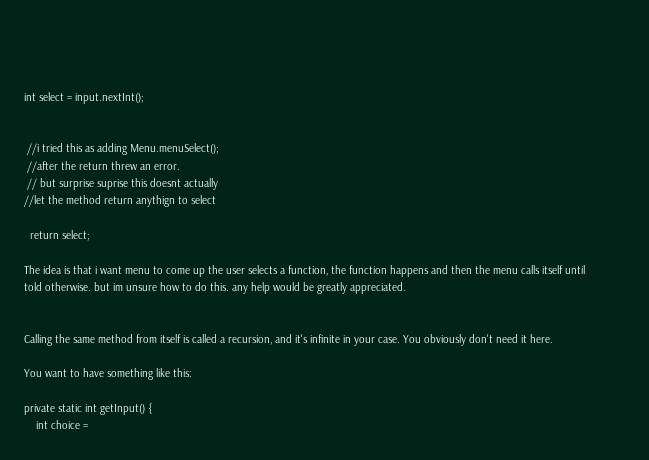int select = input.nextInt();


 //i tried this as adding Menu.menuSelect();
 //after the return threw an error.
 // but surprise suprise this doesnt actually
//let the method return anythign to select

  return select;

The idea is that i want menu to come up the user selects a function, the function happens and then the menu calls itself until told otherwise. but im unsure how to do this. any help would be greatly appreciated.


Calling the same method from itself is called a recursion, and it's infinite in your case. You obviously don't need it here.

You want to have something like this:

private static int getInput() {
    int choice =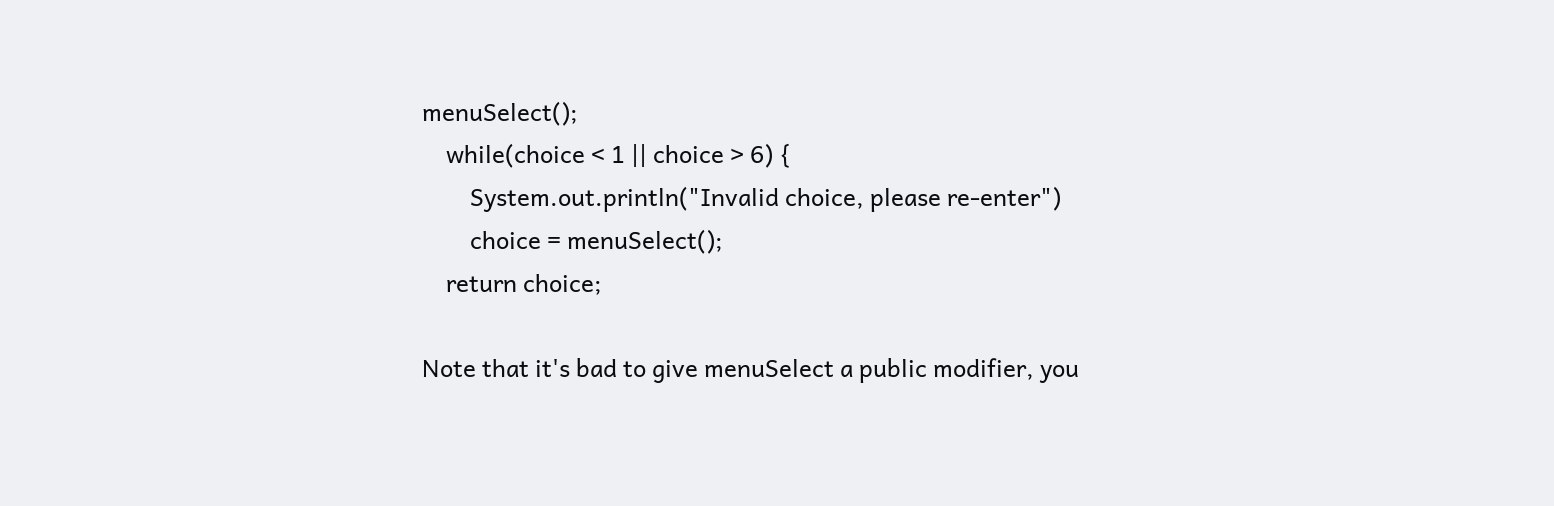menuSelect();
    while(choice < 1 || choice > 6) {
        System.out.println("Invalid choice, please re-enter")
        choice = menuSelect();
    return choice;

Note that it's bad to give menuSelect a public modifier, you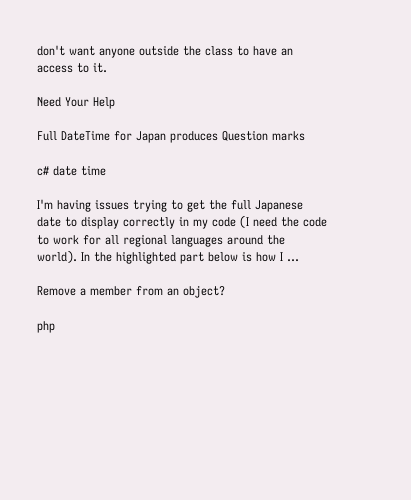don't want anyone outside the class to have an access to it.

Need Your Help

Full DateTime for Japan produces Question marks

c# date time

I'm having issues trying to get the full Japanese date to display correctly in my code (I need the code to work for all regional languages around the world). In the highlighted part below is how I ...

Remove a member from an object?

php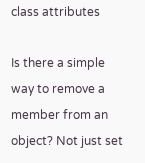class attributes

Is there a simple way to remove a member from an object? Not just set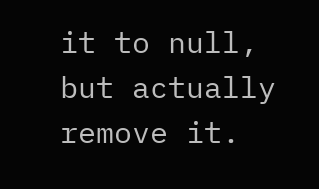it to null, but actually remove it.